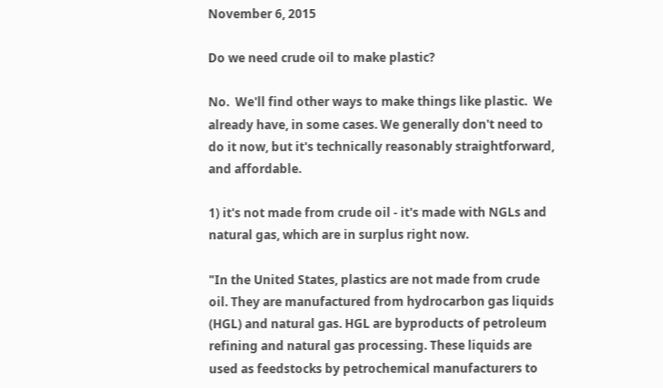November 6, 2015

Do we need crude oil to make plastic?

No.  We'll find other ways to make things like plastic.  We already have, in some cases. We generally don't need to do it now, but it's technically reasonably straightforward, and affordable.

1) it's not made from crude oil - it's made with NGLs and natural gas, which are in surplus right now.

"In the United States, plastics are not made from crude oil. They are manufactured from hydrocarbon gas liquids (HGL) and natural gas. HGL are byproducts of petroleum refining and natural gas processing. These liquids are used as feedstocks by petrochemical manufacturers to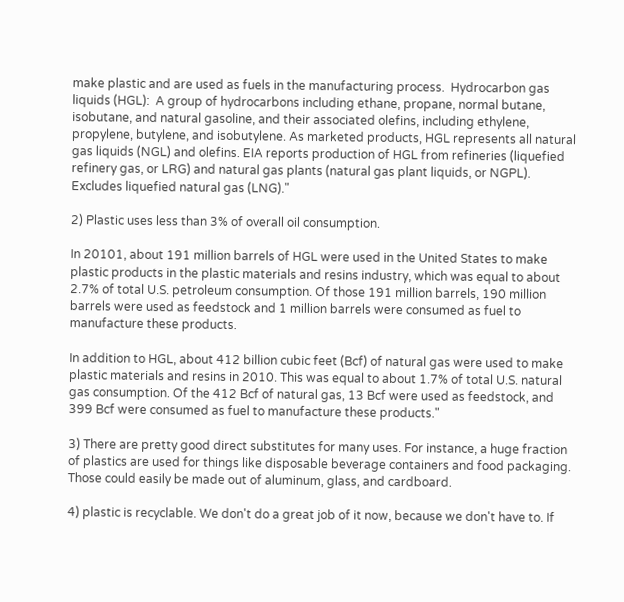make plastic and are used as fuels in the manufacturing process.  Hydrocarbon gas liquids (HGL):  A group of hydrocarbons including ethane, propane, normal butane, isobutane, and natural gasoline, and their associated olefins, including ethylene, propylene, butylene, and isobutylene. As marketed products, HGL represents all natural gas liquids (NGL) and olefins. EIA reports production of HGL from refineries (liquefied refinery gas, or LRG) and natural gas plants (natural gas plant liquids, or NGPL). Excludes liquefied natural gas (LNG)."

2) Plastic uses less than 3% of overall oil consumption.

In 20101, about 191 million barrels of HGL were used in the United States to make plastic products in the plastic materials and resins industry, which was equal to about 2.7% of total U.S. petroleum consumption. Of those 191 million barrels, 190 million barrels were used as feedstock and 1 million barrels were consumed as fuel to manufacture these products.

In addition to HGL, about 412 billion cubic feet (Bcf) of natural gas were used to make plastic materials and resins in 2010. This was equal to about 1.7% of total U.S. natural gas consumption. Of the 412 Bcf of natural gas, 13 Bcf were used as feedstock, and 399 Bcf were consumed as fuel to manufacture these products."

3) There are pretty good direct substitutes for many uses. For instance, a huge fraction of plastics are used for things like disposable beverage containers and food packaging. Those could easily be made out of aluminum, glass, and cardboard.

4) plastic is recyclable. We don't do a great job of it now, because we don't have to. If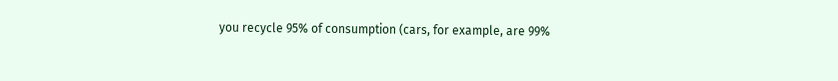you recycle 95% of consumption (cars, for example, are 99%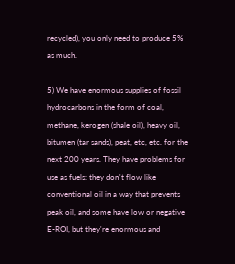recycled), you only need to produce 5% as much.

5) We have enormous supplies of fossil hydrocarbons in the form of coal, methane, kerogen (shale oil), heavy oil, bitumen (tar sands), peat, etc, etc. for the next 200 years. They have problems for use as fuels: they don't flow like conventional oil in a way that prevents peak oil, and some have low or negative E-ROI, but they're enormous and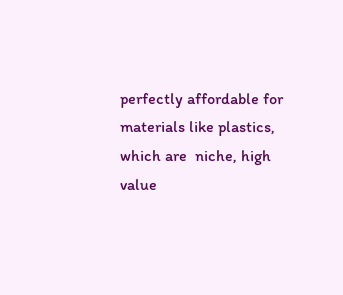perfectly affordable for materials like plastics, which are  niche, high value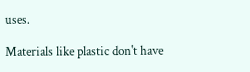uses.

Materials like plastic don't have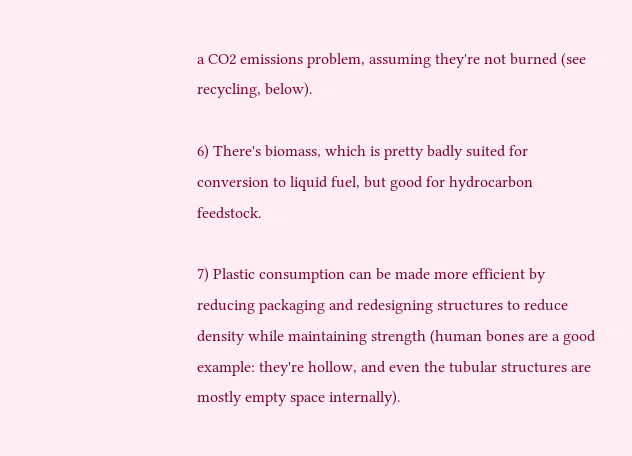a CO2 emissions problem, assuming they're not burned (see recycling, below).

6) There's biomass, which is pretty badly suited for conversion to liquid fuel, but good for hydrocarbon feedstock.

7) Plastic consumption can be made more efficient by reducing packaging and redesigning structures to reduce density while maintaining strength (human bones are a good example: they're hollow, and even the tubular structures are mostly empty space internally).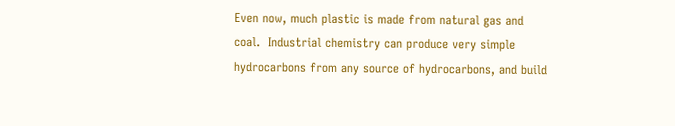Even now, much plastic is made from natural gas and coal.  Industrial chemistry can produce very simple hydrocarbons from any source of hydrocarbons, and build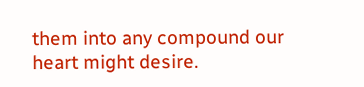them into any compound our heart might desire.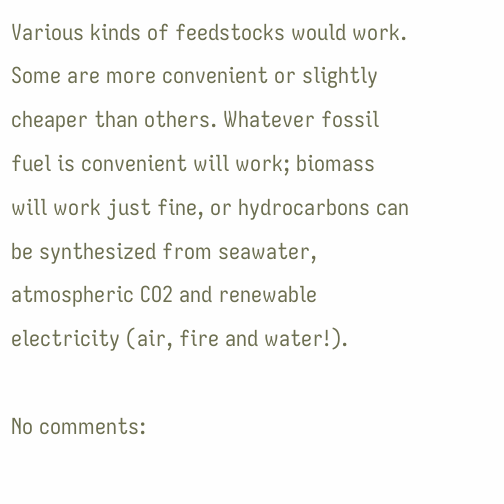Various kinds of feedstocks would work. Some are more convenient or slightly cheaper than others. Whatever fossil fuel is convenient will work; biomass will work just fine, or hydrocarbons can be synthesized from seawater, atmospheric CO2 and renewable electricity (air, fire and water!).

No comments: